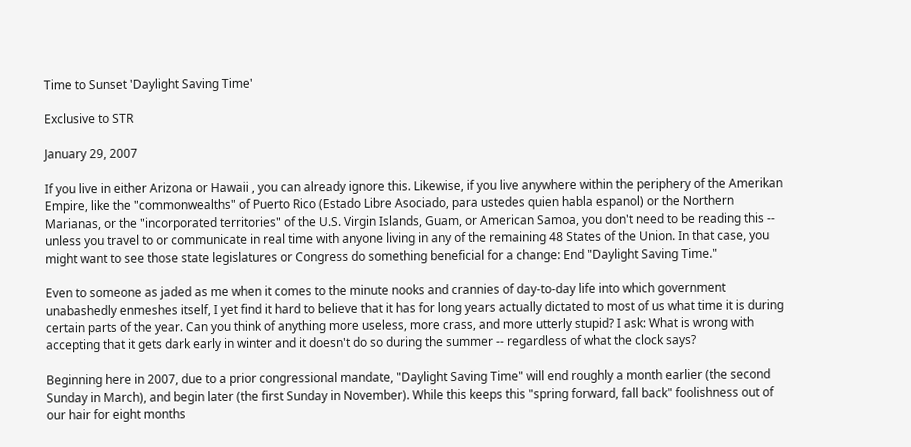Time to Sunset 'Daylight Saving Time'

Exclusive to STR

January 29, 2007

If you live in either Arizona or Hawaii , you can already ignore this. Likewise, if you live anywhere within the periphery of the Amerikan Empire, like the "commonwealths" of Puerto Rico (Estado Libre Asociado, para ustedes quien habla espanol) or the Northern Marianas, or the "incorporated territories" of the U.S. Virgin Islands, Guam, or American Samoa, you don't need to be reading this -- unless you travel to or communicate in real time with anyone living in any of the remaining 48 States of the Union. In that case, you might want to see those state legislatures or Congress do something beneficial for a change: End "Daylight Saving Time."

Even to someone as jaded as me when it comes to the minute nooks and crannies of day-to-day life into which government unabashedly enmeshes itself, I yet find it hard to believe that it has for long years actually dictated to most of us what time it is during certain parts of the year. Can you think of anything more useless, more crass, and more utterly stupid? I ask: What is wrong with accepting that it gets dark early in winter and it doesn't do so during the summer -- regardless of what the clock says?

Beginning here in 2007, due to a prior congressional mandate, "Daylight Saving Time" will end roughly a month earlier (the second Sunday in March), and begin later (the first Sunday in November). While this keeps this "spring forward, fall back" foolishness out of our hair for eight months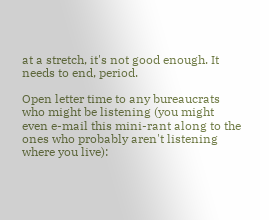at a stretch, it's not good enough. It needs to end, period.

Open letter time to any bureaucrats who might be listening (you might even e-mail this mini-rant along to the ones who probably aren't listening where you live):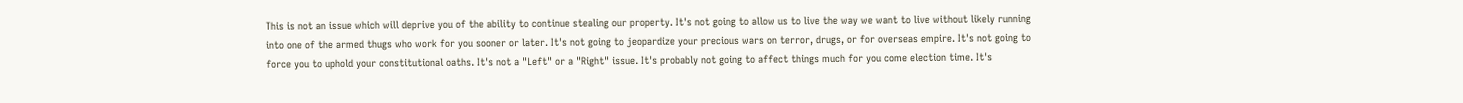This is not an issue which will deprive you of the ability to continue stealing our property. It's not going to allow us to live the way we want to live without likely running into one of the armed thugs who work for you sooner or later. It's not going to jeopardize your precious wars on terror, drugs, or for overseas empire. It's not going to force you to uphold your constitutional oaths. It's not a "Left" or a "Right" issue. It's probably not going to affect things much for you come election time. It's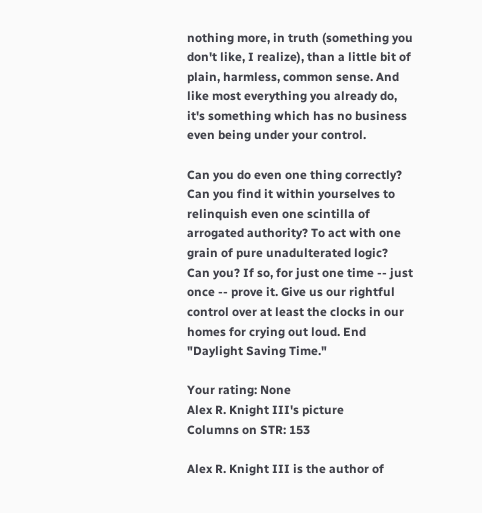nothing more, in truth (something you don't like, I realize), than a little bit of plain, harmless, common sense. And like most everything you already do, it's something which has no business even being under your control.

Can you do even one thing correctly? Can you find it within yourselves to relinquish even one scintilla of arrogated authority? To act with one grain of pure unadulterated logic? Can you? If so, for just one time -- just once -- prove it. Give us our rightful control over at least the clocks in our homes for crying out loud. End "Daylight Saving Time."

Your rating: None
Alex R. Knight III's picture
Columns on STR: 153

Alex R. Knight III is the author of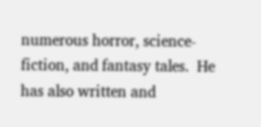numerous horror, science-fiction, and fantasy tales.  He has also written and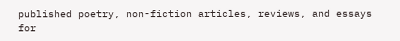published poetry, non-fiction articles, reviews, and essays for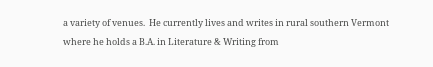a variety of venues.  He currently lives and writes in rural southern Vermont where he holds a B.A. in Literature & Writing from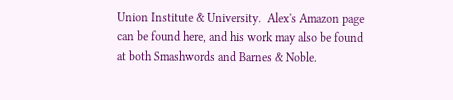Union Institute & University.  Alex's Amazon page can be found here, and his work may also be found at both Smashwords and Barnes & Noble.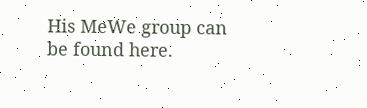His MeWe group can be found here.